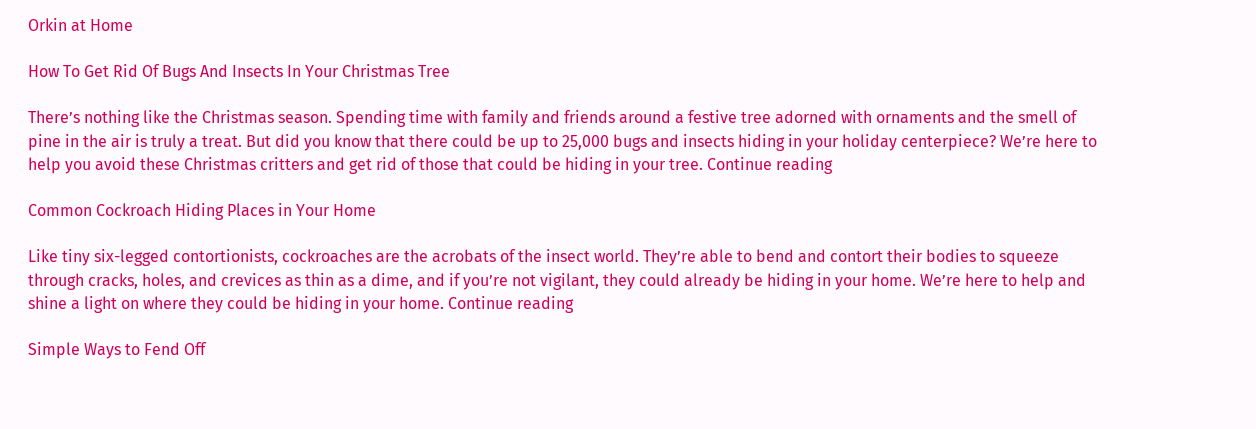Orkin at Home

How To Get Rid Of Bugs And Insects In Your Christmas Tree

There’s nothing like the Christmas season. Spending time with family and friends around a festive tree adorned with ornaments and the smell of pine in the air is truly a treat. But did you know that there could be up to 25,000 bugs and insects hiding in your holiday centerpiece? We’re here to help you avoid these Christmas critters and get rid of those that could be hiding in your tree. Continue reading

Common Cockroach Hiding Places in Your Home

Like tiny six-legged contortionists, cockroaches are the acrobats of the insect world. They’re able to bend and contort their bodies to squeeze through cracks, holes, and crevices as thin as a dime, and if you’re not vigilant, they could already be hiding in your home. We’re here to help and shine a light on where they could be hiding in your home. Continue reading

Simple Ways to Fend Off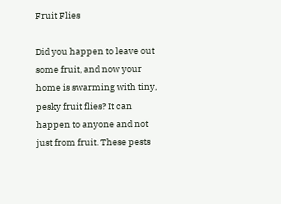Fruit Flies

Did you happen to leave out some fruit, and now your home is swarming with tiny, pesky fruit flies? It can happen to anyone and not just from fruit. These pests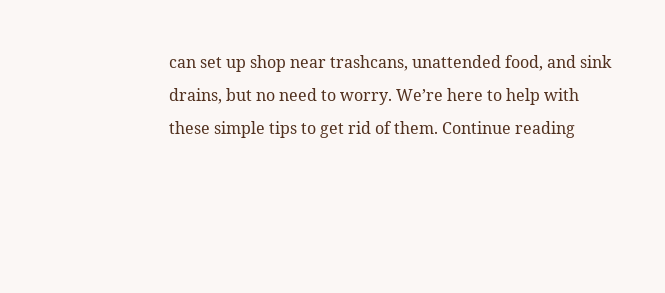can set up shop near trashcans, unattended food, and sink drains, but no need to worry. We’re here to help with these simple tips to get rid of them. Continue reading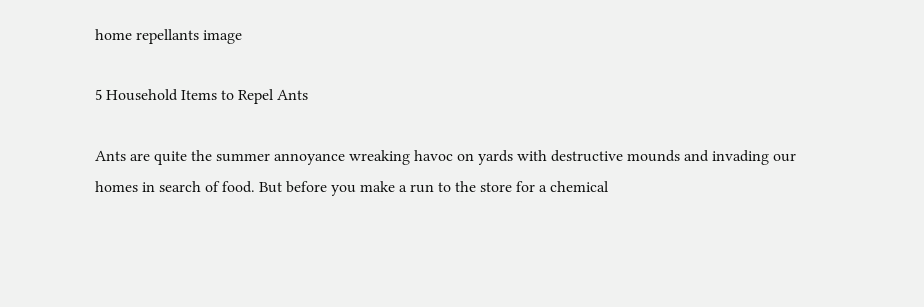home repellants image

5 Household Items to Repel Ants

Ants are quite the summer annoyance wreaking havoc on yards with destructive mounds and invading our homes in search of food. But before you make a run to the store for a chemical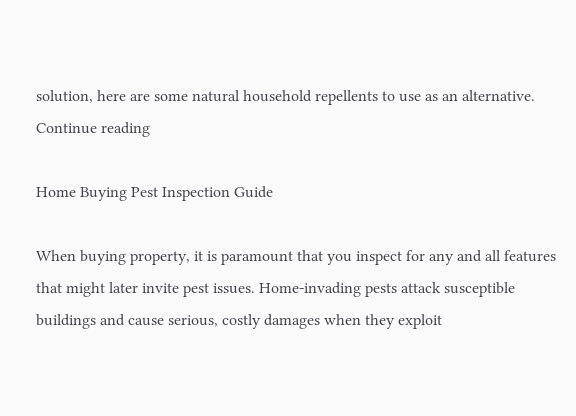solution, here are some natural household repellents to use as an alternative. Continue reading

Home Buying Pest Inspection Guide

When buying property, it is paramount that you inspect for any and all features that might later invite pest issues. Home-invading pests attack susceptible buildings and cause serious, costly damages when they exploit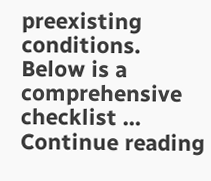preexisting conditions. Below is a comprehensive checklist … Continue reading